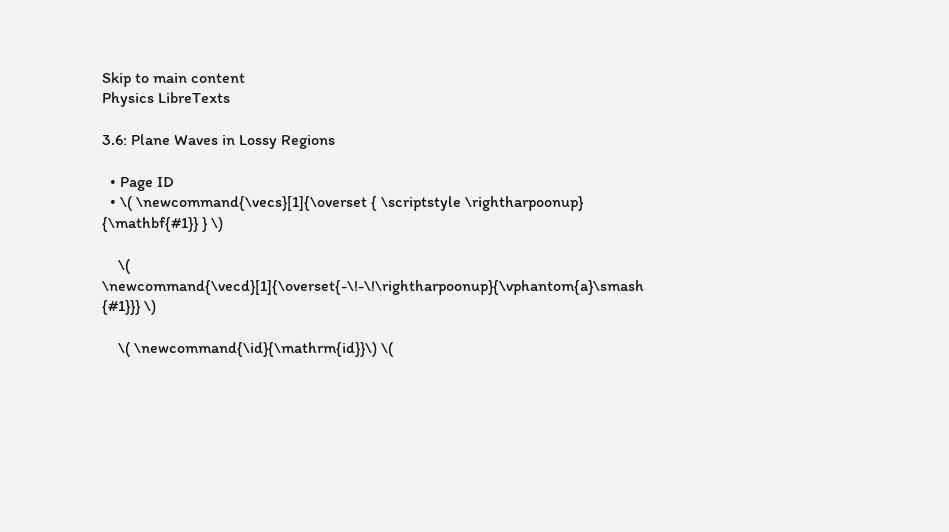Skip to main content
Physics LibreTexts

3.6: Plane Waves in Lossy Regions

  • Page ID
  • \( \newcommand{\vecs}[1]{\overset { \scriptstyle \rightharpoonup} {\mathbf{#1}} } \)

    \( \newcommand{\vecd}[1]{\overset{-\!-\!\rightharpoonup}{\vphantom{a}\smash {#1}}} \)

    \( \newcommand{\id}{\mathrm{id}}\) \(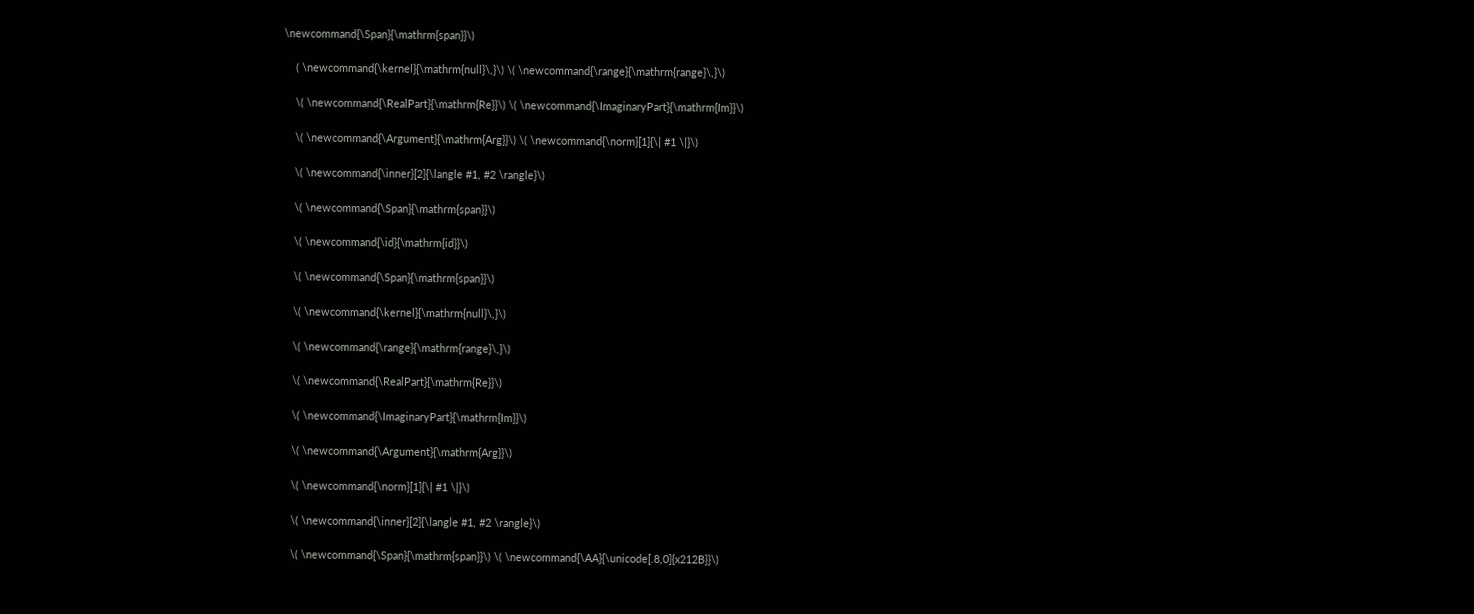\newcommand{\Span}{\mathrm{span}}\)

    ( \newcommand{\kernel}{\mathrm{null}\,}\) \( \newcommand{\range}{\mathrm{range}\,}\)

    \( \newcommand{\RealPart}{\mathrm{Re}}\) \( \newcommand{\ImaginaryPart}{\mathrm{Im}}\)

    \( \newcommand{\Argument}{\mathrm{Arg}}\) \( \newcommand{\norm}[1]{\| #1 \|}\)

    \( \newcommand{\inner}[2]{\langle #1, #2 \rangle}\)

    \( \newcommand{\Span}{\mathrm{span}}\)

    \( \newcommand{\id}{\mathrm{id}}\)

    \( \newcommand{\Span}{\mathrm{span}}\)

    \( \newcommand{\kernel}{\mathrm{null}\,}\)

    \( \newcommand{\range}{\mathrm{range}\,}\)

    \( \newcommand{\RealPart}{\mathrm{Re}}\)

    \( \newcommand{\ImaginaryPart}{\mathrm{Im}}\)

    \( \newcommand{\Argument}{\mathrm{Arg}}\)

    \( \newcommand{\norm}[1]{\| #1 \|}\)

    \( \newcommand{\inner}[2]{\langle #1, #2 \rangle}\)

    \( \newcommand{\Span}{\mathrm{span}}\) \( \newcommand{\AA}{\unicode[.8,0]{x212B}}\)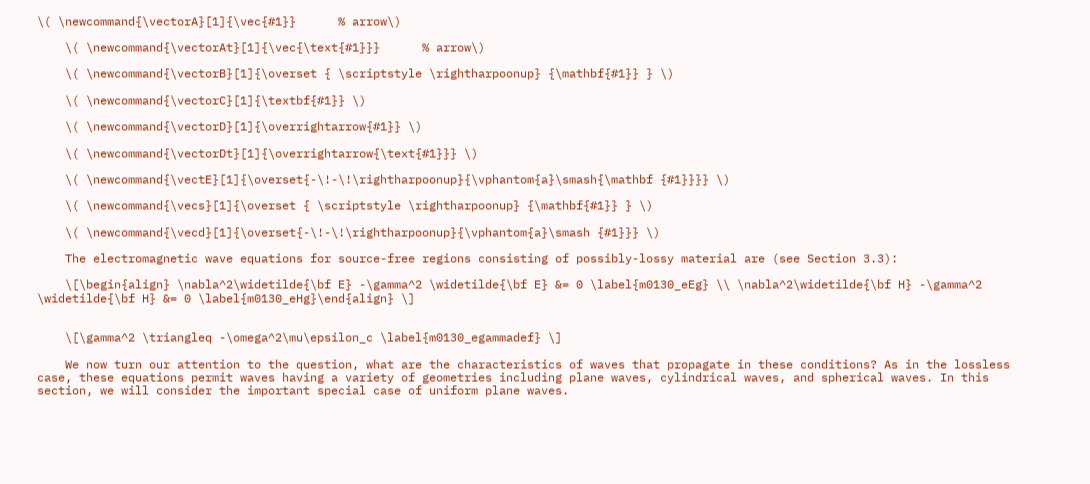\( \newcommand{\vectorA}[1]{\vec{#1}}      % arrow\)

    \( \newcommand{\vectorAt}[1]{\vec{\text{#1}}}      % arrow\)

    \( \newcommand{\vectorB}[1]{\overset { \scriptstyle \rightharpoonup} {\mathbf{#1}} } \)

    \( \newcommand{\vectorC}[1]{\textbf{#1}} \)

    \( \newcommand{\vectorD}[1]{\overrightarrow{#1}} \)

    \( \newcommand{\vectorDt}[1]{\overrightarrow{\text{#1}}} \)

    \( \newcommand{\vectE}[1]{\overset{-\!-\!\rightharpoonup}{\vphantom{a}\smash{\mathbf {#1}}}} \)

    \( \newcommand{\vecs}[1]{\overset { \scriptstyle \rightharpoonup} {\mathbf{#1}} } \)

    \( \newcommand{\vecd}[1]{\overset{-\!-\!\rightharpoonup}{\vphantom{a}\smash {#1}}} \)

    The electromagnetic wave equations for source-free regions consisting of possibly-lossy material are (see Section 3.3):

    \[\begin{align} \nabla^2\widetilde{\bf E} -\gamma^2 \widetilde{\bf E} &= 0 \label{m0130_eEg} \\ \nabla^2\widetilde{\bf H} -\gamma^2 \widetilde{\bf H} &= 0 \label{m0130_eHg}\end{align} \]


    \[\gamma^2 \triangleq -\omega^2\mu\epsilon_c \label{m0130_egammadef} \]

    We now turn our attention to the question, what are the characteristics of waves that propagate in these conditions? As in the lossless case, these equations permit waves having a variety of geometries including plane waves, cylindrical waves, and spherical waves. In this section, we will consider the important special case of uniform plane waves.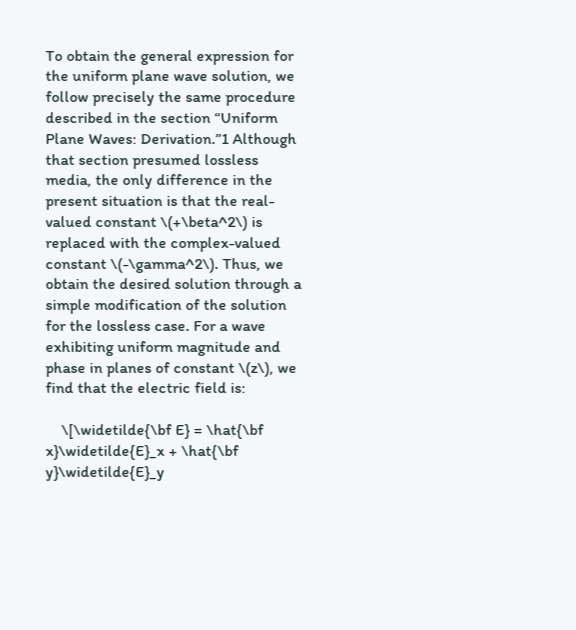To obtain the general expression for the uniform plane wave solution, we follow precisely the same procedure described in the section “Uniform Plane Waves: Derivation.”1 Although that section presumed lossless media, the only difference in the present situation is that the real-valued constant \(+\beta^2\) is replaced with the complex-valued constant \(-\gamma^2\). Thus, we obtain the desired solution through a simple modification of the solution for the lossless case. For a wave exhibiting uniform magnitude and phase in planes of constant \(z\), we find that the electric field is:

    \[\widetilde{\bf E} = \hat{\bf x}\widetilde{E}_x + \hat{\bf y}\widetilde{E}_y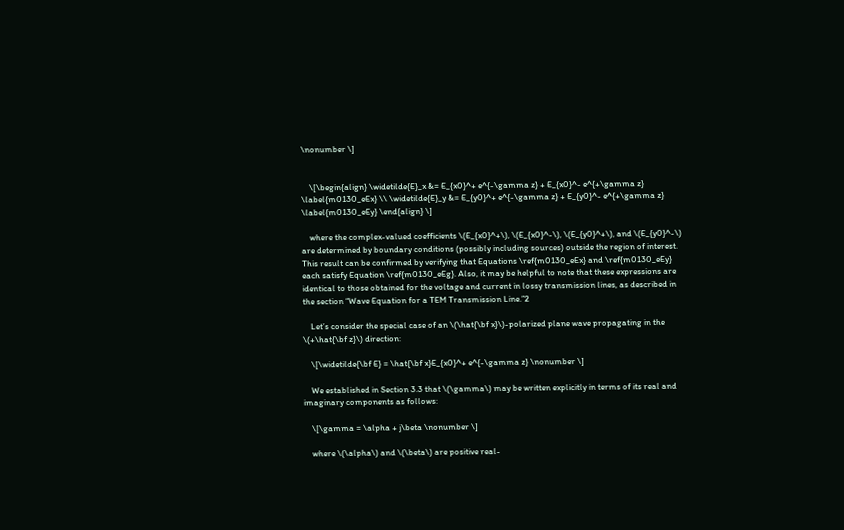\nonumber \]


    \[\begin{align} \widetilde{E}_x &= E_{x0}^+ e^{-\gamma z} + E_{x0}^- e^{+\gamma z} \label{m0130_eEx} \\ \widetilde{E}_y &= E_{y0}^+ e^{-\gamma z} + E_{y0}^- e^{+\gamma z} \label{m0130_eEy} \end{align} \]

    where the complex-valued coefficients \(E_{x0}^+\), \(E_{x0}^-\), \(E_{y0}^+\), and \(E_{y0}^-\) are determined by boundary conditions (possibly including sources) outside the region of interest. This result can be confirmed by verifying that Equations \ref{m0130_eEx} and \ref{m0130_eEy} each satisfy Equation \ref{m0130_eEg}. Also, it may be helpful to note that these expressions are identical to those obtained for the voltage and current in lossy transmission lines, as described in the section “Wave Equation for a TEM Transmission Line.”2

    Let’s consider the special case of an \(\hat{\bf x}\)-polarized plane wave propagating in the \(+\hat{\bf z}\) direction:

    \[\widetilde{\bf E} = \hat{\bf x}E_{x0}^+ e^{-\gamma z} \nonumber \]

    We established in Section 3.3 that \(\gamma\) may be written explicitly in terms of its real and imaginary components as follows:

    \[\gamma = \alpha + j\beta \nonumber \]

    where \(\alpha\) and \(\beta\) are positive real-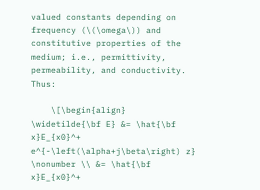valued constants depending on frequency (\(\omega\)) and constitutive properties of the medium; i.e., permittivity, permeability, and conductivity. Thus:

    \[\begin{align} \widetilde{\bf E} &= \hat{\bf x}E_{x0}^+ e^{-\left(\alpha+j\beta\right) z} \nonumber \\ &= \hat{\bf x}E_{x0}^+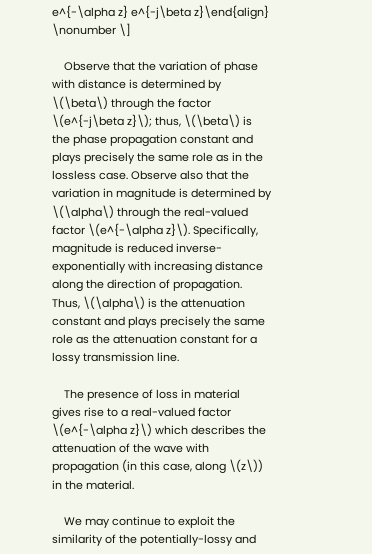e^{-\alpha z} e^{-j\beta z}\end{align} \nonumber \]

    Observe that the variation of phase with distance is determined by \(\beta\) through the factor \(e^{-j\beta z}\); thus, \(\beta\) is the phase propagation constant and plays precisely the same role as in the lossless case. Observe also that the variation in magnitude is determined by \(\alpha\) through the real-valued factor \(e^{-\alpha z}\). Specifically, magnitude is reduced inverse-exponentially with increasing distance along the direction of propagation. Thus, \(\alpha\) is the attenuation constant and plays precisely the same role as the attenuation constant for a lossy transmission line.

    The presence of loss in material gives rise to a real-valued factor \(e^{-\alpha z}\) which describes the attenuation of the wave with propagation (in this case, along \(z\)) in the material.

    We may continue to exploit the similarity of the potentially-lossy and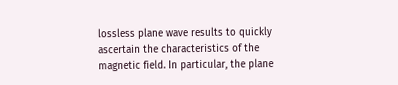lossless plane wave results to quickly ascertain the characteristics of the magnetic field. In particular, the plane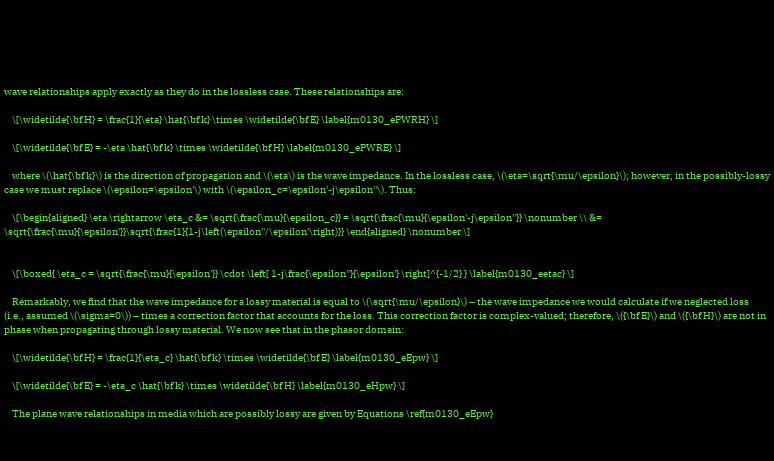wave relationships apply exactly as they do in the lossless case. These relationships are:

    \[\widetilde{\bf H} = \frac{1}{\eta} \hat{\bf k} \times \widetilde{\bf E} \label{m0130_ePWRH} \]

    \[\widetilde{\bf E} = -\eta \hat{\bf k} \times \widetilde{\bf H} \label{m0130_ePWRE} \]

    where \(\hat{\bf k}\) is the direction of propagation and \(\eta\) is the wave impedance. In the lossless case, \(\eta=\sqrt{\mu/\epsilon}\); however, in the possibly-lossy case we must replace \(\epsilon=\epsilon'\) with \(\epsilon_c=\epsilon'-j\epsilon''\). Thus:

    \[\begin{aligned} \eta \rightarrow \eta_c &= \sqrt{\frac{\mu}{\epsilon_c}} = \sqrt{\frac{\mu}{\epsilon'-j\epsilon''}} \nonumber \\ &= \sqrt{\frac{\mu}{\epsilon'}}\sqrt{\frac{1}{1-j\left(\epsilon''/\epsilon'\right)}} \end{aligned} \nonumber \]


    \[\boxed{ \eta_c = \sqrt{\frac{\mu}{\epsilon'}} \cdot \left[ 1-j\frac{\epsilon''}{\epsilon'} \right]^{-1/2} } \label{m0130_eetac} \]

    Remarkably, we find that the wave impedance for a lossy material is equal to \(\sqrt{\mu/\epsilon}\) – the wave impedance we would calculate if we neglected loss (i.e., assumed \(\sigma=0\)) – times a correction factor that accounts for the loss. This correction factor is complex-valued; therefore, \({\bf E}\) and \({\bf H}\) are not in phase when propagating through lossy material. We now see that in the phasor domain:

    \[\widetilde{\bf H} = \frac{1}{\eta_c} \hat{\bf k} \times \widetilde{\bf E} \label{m0130_eEpw} \]

    \[\widetilde{\bf E} = -\eta_c \hat{\bf k} \times \widetilde{\bf H} \label{m0130_eHpw} \]

    The plane wave relationships in media which are possibly lossy are given by Equations \ref{m0130_eEpw}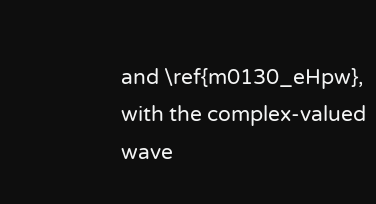and \ref{m0130_eHpw}, with the complex-valued wave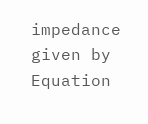impedance given by Equation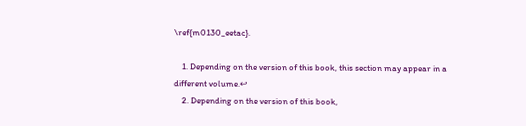\ref{m0130_eetac}.

    1. Depending on the version of this book, this section may appear in a different volume.↩
    2. Depending on the version of this book,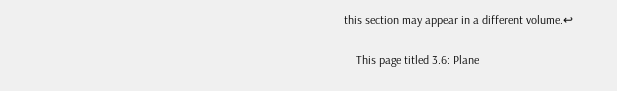this section may appear in a different volume.↩

    This page titled 3.6: Plane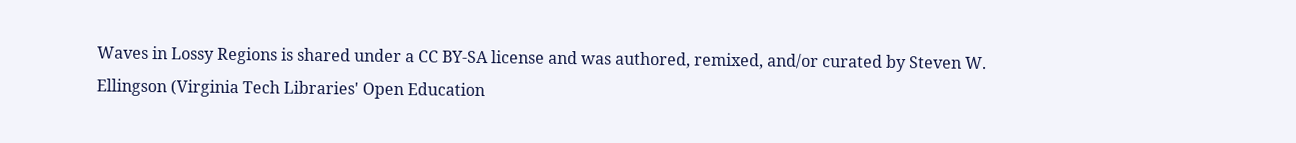Waves in Lossy Regions is shared under a CC BY-SA license and was authored, remixed, and/or curated by Steven W. Ellingson (Virginia Tech Libraries' Open Education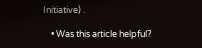Initiative) .

    • Was this article helpful?